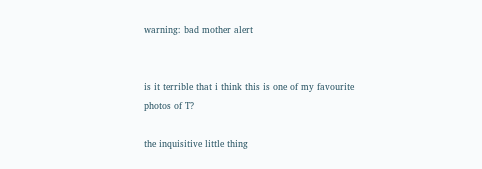warning: bad mother alert


is it terrible that i think this is one of my favourite photos of T?

the inquisitive little thing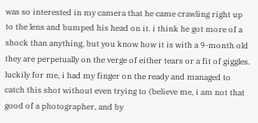was so interested in my camera that he came crawling right up to the lens and bumped his head on it. i think he got more of a shock than anything, but you know how it is with a 9-month old they are perpetually on the verge of either tears or a fit of giggles. luckily for me, i had my finger on the ready and managed to catch this shot without even trying to (believe me, i am not that good of a photographer, and by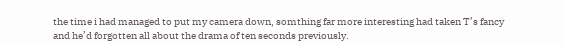the time i had managed to put my camera down, somthing far more interesting had taken T’s fancy and he’d forgotten all about the drama of ten seconds previously.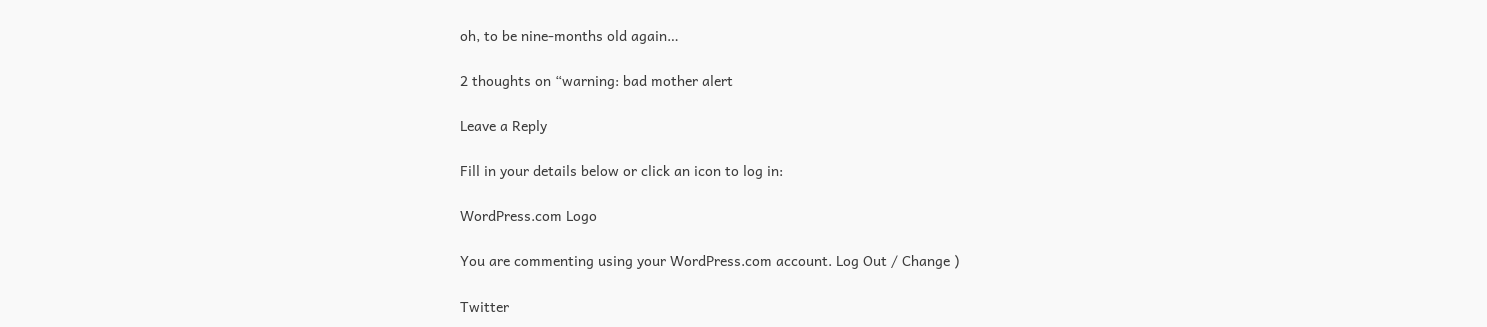oh, to be nine-months old again…

2 thoughts on “warning: bad mother alert

Leave a Reply

Fill in your details below or click an icon to log in:

WordPress.com Logo

You are commenting using your WordPress.com account. Log Out / Change )

Twitter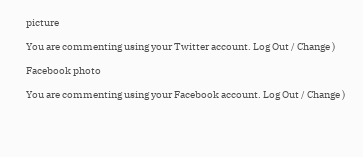picture

You are commenting using your Twitter account. Log Out / Change )

Facebook photo

You are commenting using your Facebook account. Log Out / Change )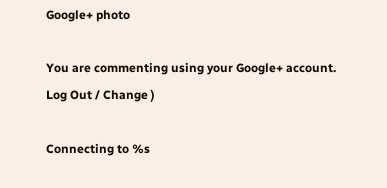Google+ photo

You are commenting using your Google+ account. Log Out / Change )

Connecting to %s